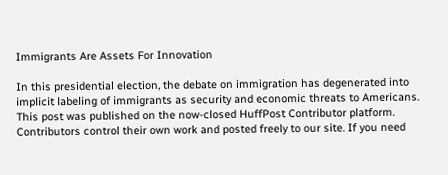Immigrants Are Assets For Innovation

In this presidential election, the debate on immigration has degenerated into implicit labeling of immigrants as security and economic threats to Americans.
This post was published on the now-closed HuffPost Contributor platform. Contributors control their own work and posted freely to our site. If you need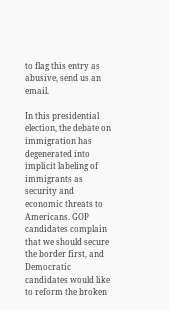to flag this entry as abusive, send us an email.

In this presidential election, the debate on immigration has degenerated into implicit labeling of immigrants as security and economic threats to Americans. GOP candidates complain that we should secure the border first, and Democratic candidates would like to reform the broken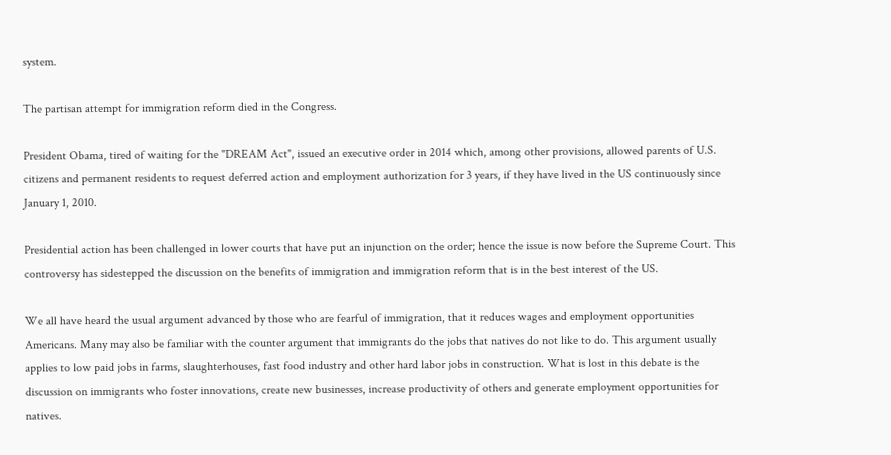system.

The partisan attempt for immigration reform died in the Congress.

President Obama, tired of waiting for the "DREAM Act", issued an executive order in 2014 which, among other provisions, allowed parents of U.S. citizens and permanent residents to request deferred action and employment authorization for 3 years, if they have lived in the US continuously since January 1, 2010.

Presidential action has been challenged in lower courts that have put an injunction on the order; hence the issue is now before the Supreme Court. This controversy has sidestepped the discussion on the benefits of immigration and immigration reform that is in the best interest of the US.

We all have heard the usual argument advanced by those who are fearful of immigration, that it reduces wages and employment opportunities Americans. Many may also be familiar with the counter argument that immigrants do the jobs that natives do not like to do. This argument usually applies to low paid jobs in farms, slaughterhouses, fast food industry and other hard labor jobs in construction. What is lost in this debate is the discussion on immigrants who foster innovations, create new businesses, increase productivity of others and generate employment opportunities for natives.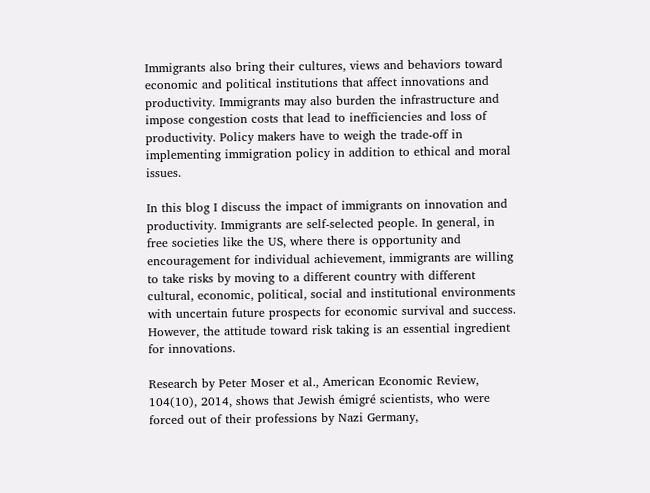Immigrants also bring their cultures, views and behaviors toward economic and political institutions that affect innovations and productivity. Immigrants may also burden the infrastructure and impose congestion costs that lead to inefficiencies and loss of productivity. Policy makers have to weigh the trade-off in implementing immigration policy in addition to ethical and moral issues.

In this blog I discuss the impact of immigrants on innovation and productivity. Immigrants are self-selected people. In general, in free societies like the US, where there is opportunity and encouragement for individual achievement, immigrants are willing to take risks by moving to a different country with different cultural, economic, political, social and institutional environments with uncertain future prospects for economic survival and success. However, the attitude toward risk taking is an essential ingredient for innovations.

Research by Peter Moser et al., American Economic Review, 104(10), 2014, shows that Jewish émigré scientists, who were forced out of their professions by Nazi Germany,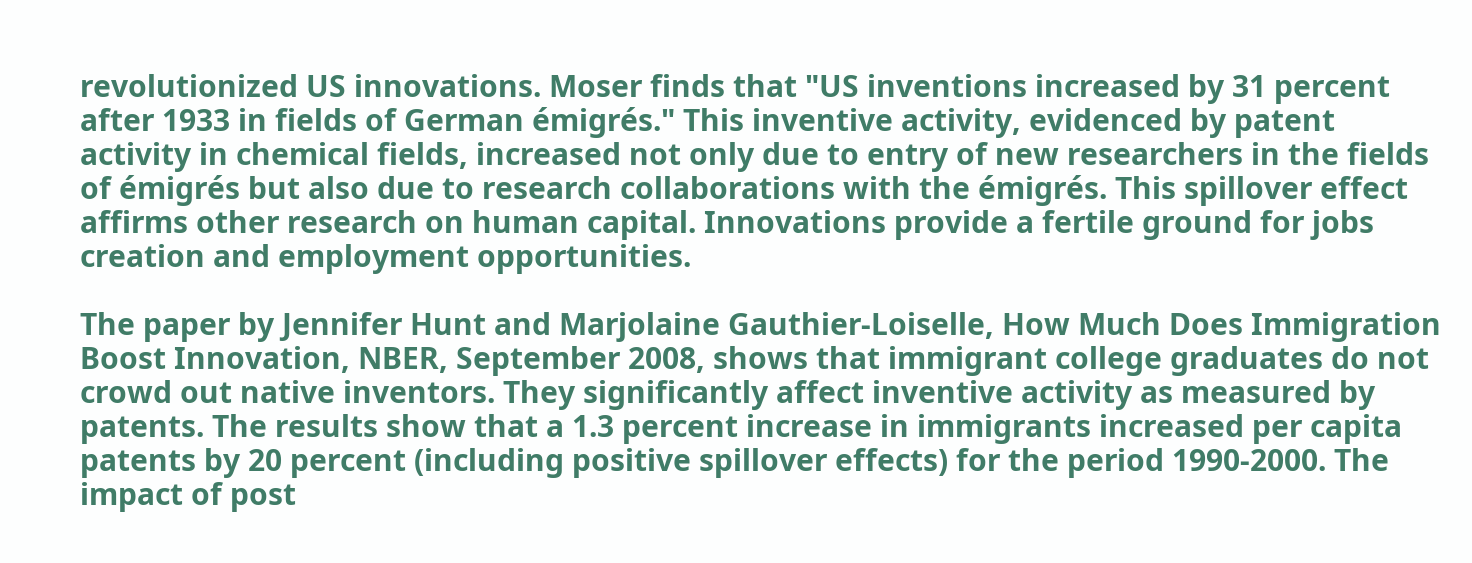revolutionized US innovations. Moser finds that "US inventions increased by 31 percent after 1933 in fields of German émigrés." This inventive activity, evidenced by patent activity in chemical fields, increased not only due to entry of new researchers in the fields of émigrés but also due to research collaborations with the émigrés. This spillover effect affirms other research on human capital. Innovations provide a fertile ground for jobs creation and employment opportunities.

The paper by Jennifer Hunt and Marjolaine Gauthier-Loiselle, How Much Does Immigration Boost Innovation, NBER, September 2008, shows that immigrant college graduates do not crowd out native inventors. They significantly affect inventive activity as measured by patents. The results show that a 1.3 percent increase in immigrants increased per capita patents by 20 percent (including positive spillover effects) for the period 1990-2000. The impact of post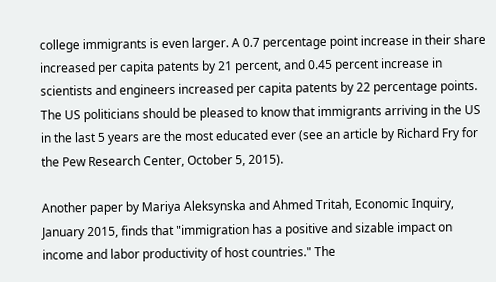college immigrants is even larger. A 0.7 percentage point increase in their share increased per capita patents by 21 percent, and 0.45 percent increase in scientists and engineers increased per capita patents by 22 percentage points. The US politicians should be pleased to know that immigrants arriving in the US in the last 5 years are the most educated ever (see an article by Richard Fry for the Pew Research Center, October 5, 2015).

Another paper by Mariya Aleksynska and Ahmed Tritah, Economic Inquiry, January 2015, finds that "immigration has a positive and sizable impact on income and labor productivity of host countries." The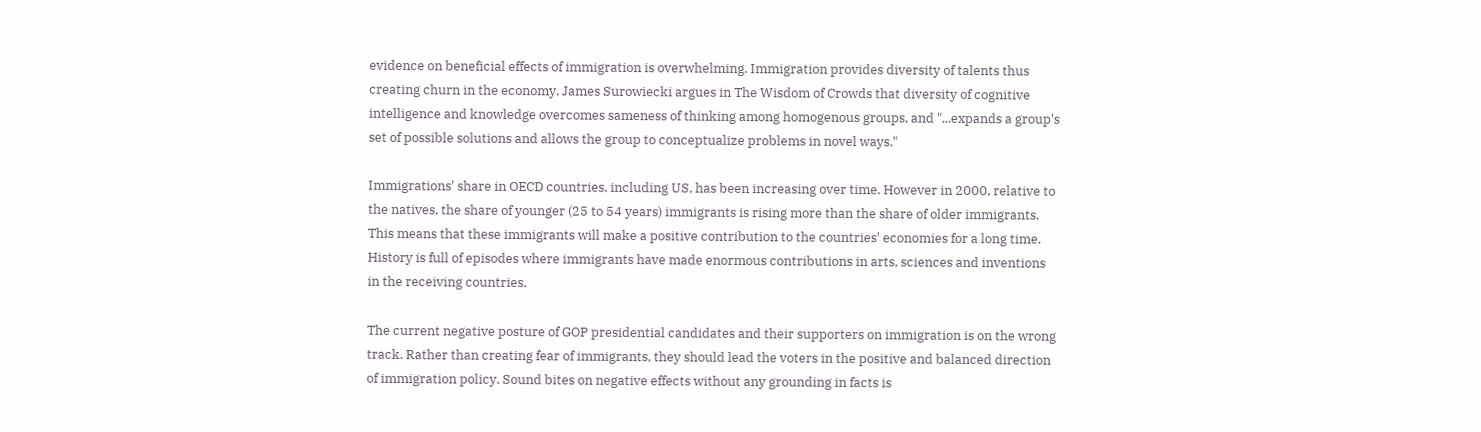evidence on beneficial effects of immigration is overwhelming. Immigration provides diversity of talents thus creating churn in the economy. James Surowiecki argues in The Wisdom of Crowds that diversity of cognitive intelligence and knowledge overcomes sameness of thinking among homogenous groups, and "...expands a group's set of possible solutions and allows the group to conceptualize problems in novel ways."

Immigrations' share in OECD countries, including US, has been increasing over time. However in 2000, relative to the natives, the share of younger (25 to 54 years) immigrants is rising more than the share of older immigrants. This means that these immigrants will make a positive contribution to the countries' economies for a long time. History is full of episodes where immigrants have made enormous contributions in arts, sciences and inventions in the receiving countries.

The current negative posture of GOP presidential candidates and their supporters on immigration is on the wrong track. Rather than creating fear of immigrants, they should lead the voters in the positive and balanced direction of immigration policy. Sound bites on negative effects without any grounding in facts is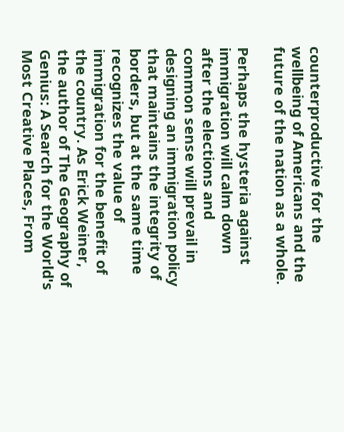counterproductive for the wellbeing of Americans and the future of the nation as a whole.

Perhaps the hysteria against immigration will calm down after the elections and common sense will prevail in designing an immigration policy that maintains the integrity of borders, but at the same time recognizes the value of immigration for the benefit of the country. As Erick Weiner, the author of The Geography of Genius: A Search for the World's Most Creative Places, From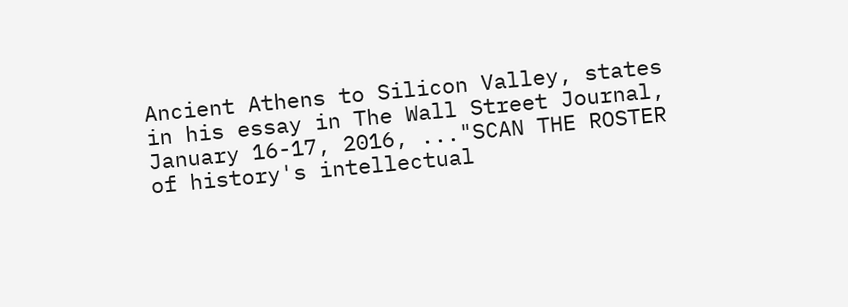Ancient Athens to Silicon Valley, states in his essay in The Wall Street Journal, January 16-17, 2016, ..."SCAN THE ROSTER of history's intellectual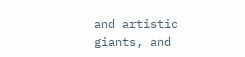and artistic giants, and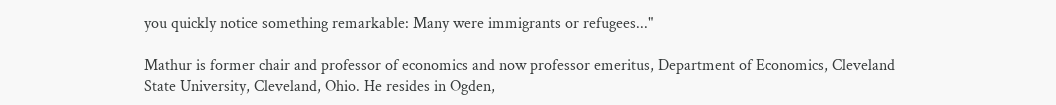you quickly notice something remarkable: Many were immigrants or refugees..."

Mathur is former chair and professor of economics and now professor emeritus, Department of Economics, Cleveland State University, Cleveland, Ohio. He resides in Ogden,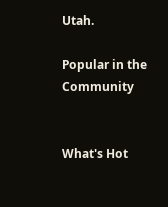Utah.

Popular in the Community


What's Hot